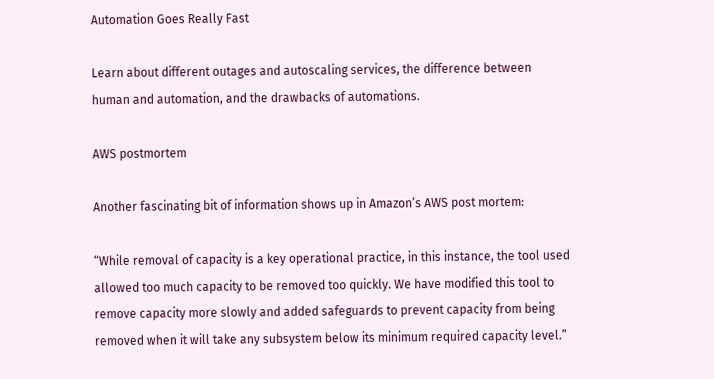Automation Goes Really Fast

Learn about different outages and autoscaling services, the difference between human and automation, and the drawbacks of automations.

AWS postmortem

Another fascinating bit of information shows up in Amazon’s AWS post mortem:

“While removal of capacity is a key operational practice, in this instance, the tool used allowed too much capacity to be removed too quickly. We have modified this tool to remove capacity more slowly and added safeguards to prevent capacity from being removed when it will take any subsystem below its minimum required capacity level.”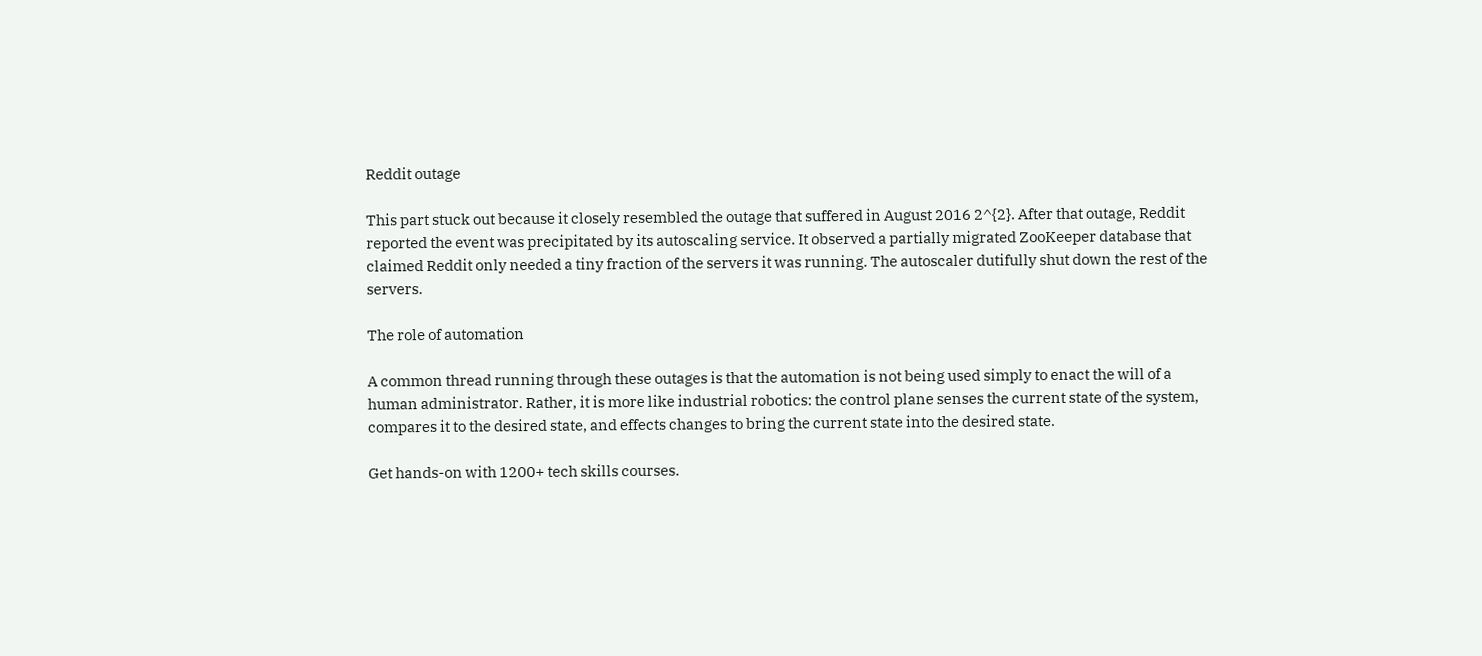Reddit outage

This part stuck out because it closely resembled the outage that suffered in August 2016 2^{2}. After that outage, Reddit reported the event was precipitated by its autoscaling service. It observed a partially migrated ZooKeeper database that claimed Reddit only needed a tiny fraction of the servers it was running. The autoscaler dutifully shut down the rest of the servers.

The role of automation

A common thread running through these outages is that the automation is not being used simply to enact the will of a human administrator. Rather, it is more like industrial robotics: the control plane senses the current state of the system, compares it to the desired state, and effects changes to bring the current state into the desired state.

Get hands-on with 1200+ tech skills courses.